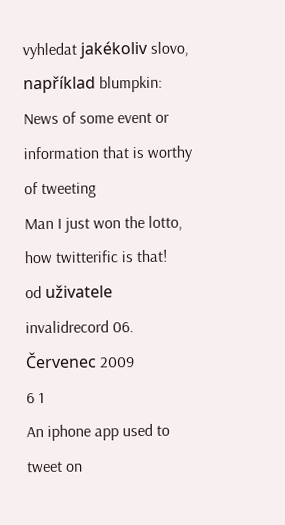vyhledat jakékoliv slovo, například blumpkin:
News of some event or information that is worthy of tweeting
Man I just won the lotto, how twitterific is that!
od uživatele invalidrecord 06. Červenec 2009
6 1
An iphone app used to tweet on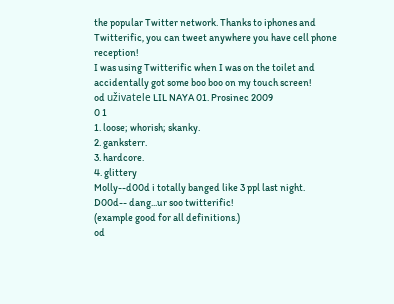the popular Twitter network. Thanks to iphones and Twitterific, you can tweet anywhere you have cell phone reception!
I was using Twitterific when I was on the toilet and accidentally got some boo boo on my touch screen!
od uživatele LIL NAYA 01. Prosinec 2009
0 1
1. loose; whorish; skanky.
2. ganksterr.
3. hardcore.
4. glittery
Molly--d00d i totally banged like 3 ppl last night.
D00d-- dang...ur soo twitterific!
(example good for all definitions.)
od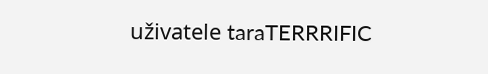uživatele taraTERRRIFIC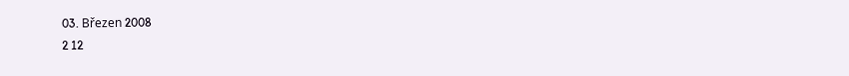03. Březen 2008
2 12